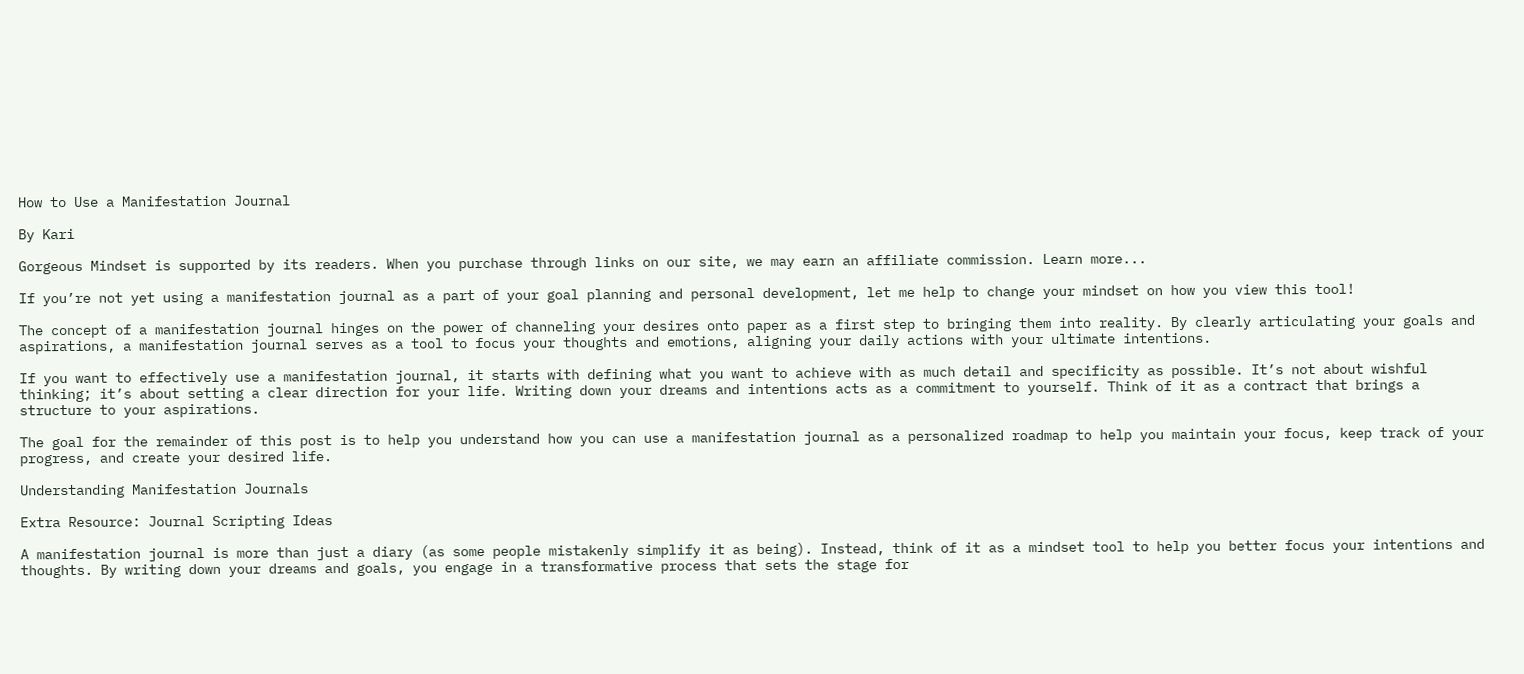How to Use a Manifestation Journal

By Kari

Gorgeous Mindset is supported by its readers. When you purchase through links on our site, we may earn an affiliate commission. Learn more...

If you’re not yet using a manifestation journal as a part of your goal planning and personal development, let me help to change your mindset on how you view this tool!

The concept of a manifestation journal hinges on the power of channeling your desires onto paper as a first step to bringing them into reality. By clearly articulating your goals and aspirations, a manifestation journal serves as a tool to focus your thoughts and emotions, aligning your daily actions with your ultimate intentions.

If you want to effectively use a manifestation journal, it starts with defining what you want to achieve with as much detail and specificity as possible. It’s not about wishful thinking; it’s about setting a clear direction for your life. Writing down your dreams and intentions acts as a commitment to yourself. Think of it as a contract that brings a structure to your aspirations.

The goal for the remainder of this post is to help you understand how you can use a manifestation journal as a personalized roadmap to help you maintain your focus, keep track of your progress, and create your desired life.

Understanding Manifestation Journals

Extra Resource: Journal Scripting Ideas

A manifestation journal is more than just a diary (as some people mistakenly simplify it as being). Instead, think of it as a mindset tool to help you better focus your intentions and thoughts. By writing down your dreams and goals, you engage in a transformative process that sets the stage for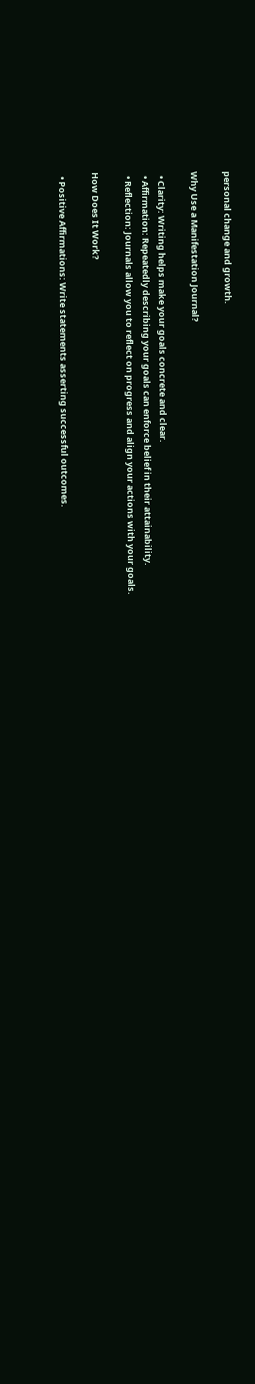personal change and growth.

Why Use a Manifestation Journal?

  • Clarity: Writing helps make your goals concrete and clear.
  • Affirmation: Repeatedly describing your goals can enforce belief in their attainability.
  • Reflection: Journals allow you to reflect on progress and align your actions with your goals.

How Does It Work?

  • Positive Affirmations: Write statements asserting successful outcomes.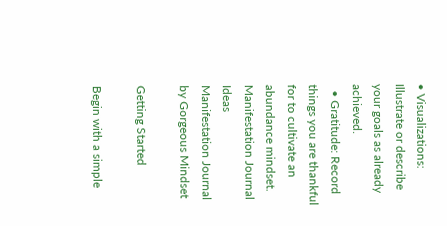• Visualizations: Illustrate or describe your goals as already achieved.
  • Gratitude: Record things you are thankful for to cultivate an abundance mindset.
Manifestation Journal Ideas
Manifestation Journal by Gorgeous Mindset

Getting Started

Begin with a simple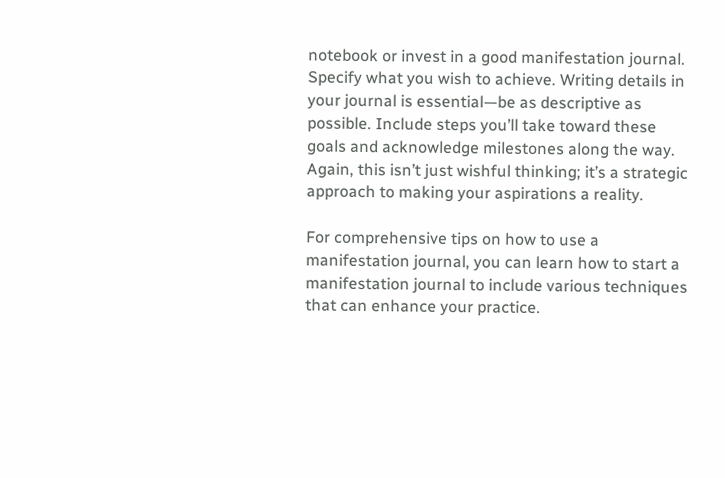notebook or invest in a good manifestation journal. Specify what you wish to achieve. Writing details in your journal is essential—be as descriptive as possible. Include steps you’ll take toward these goals and acknowledge milestones along the way. Again, this isn’t just wishful thinking; it’s a strategic approach to making your aspirations a reality.

For comprehensive tips on how to use a manifestation journal, you can learn how to start a manifestation journal to include various techniques that can enhance your practice.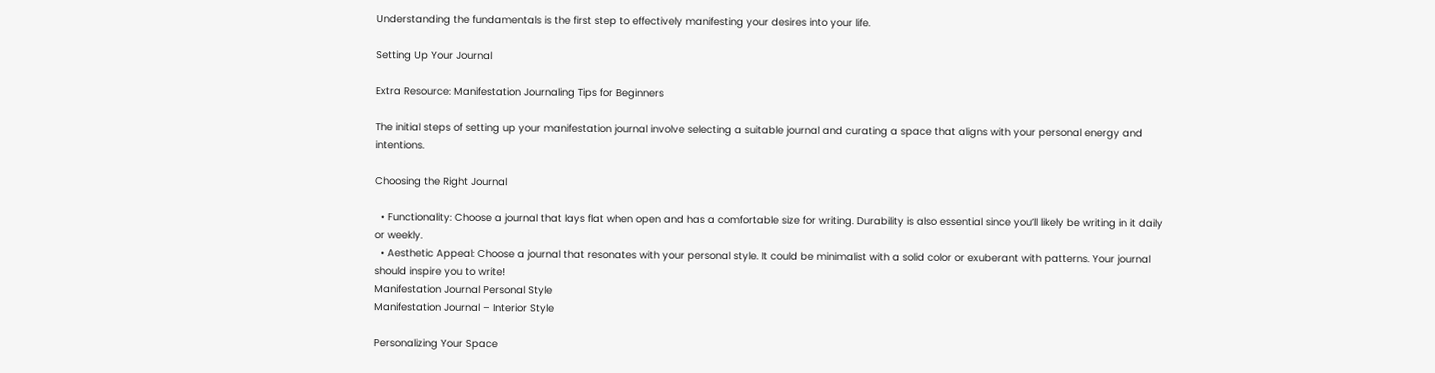Understanding the fundamentals is the first step to effectively manifesting your desires into your life.

Setting Up Your Journal

Extra Resource: Manifestation Journaling Tips for Beginners

The initial steps of setting up your manifestation journal involve selecting a suitable journal and curating a space that aligns with your personal energy and intentions.

Choosing the Right Journal

  • Functionality: Choose a journal that lays flat when open and has a comfortable size for writing. Durability is also essential since you’ll likely be writing in it daily or weekly.
  • Aesthetic Appeal: Choose a journal that resonates with your personal style. It could be minimalist with a solid color or exuberant with patterns. Your journal should inspire you to write!
Manifestation Journal Personal Style
Manifestation Journal – Interior Style

Personalizing Your Space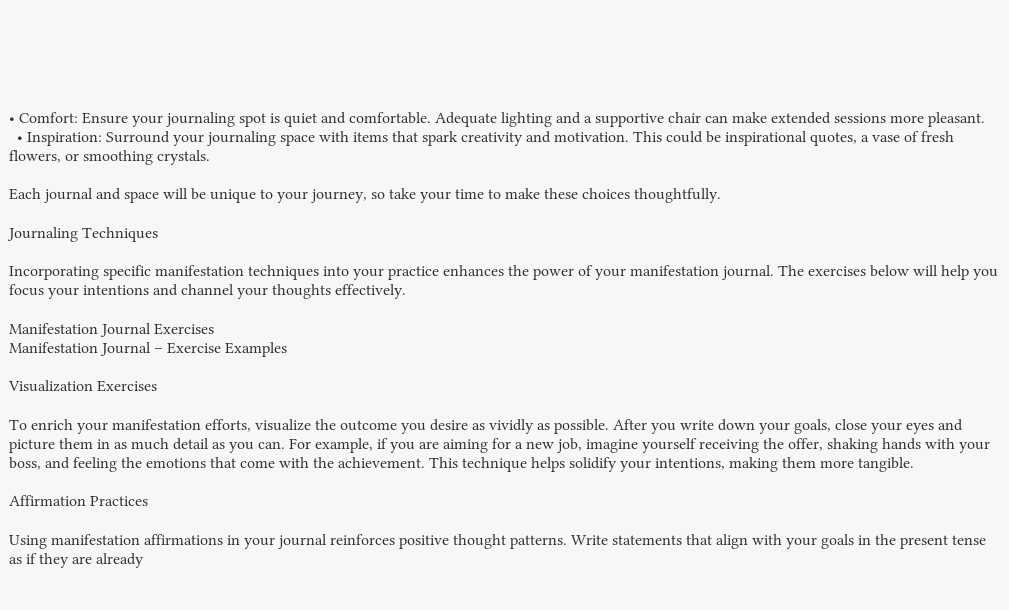• Comfort: Ensure your journaling spot is quiet and comfortable. Adequate lighting and a supportive chair can make extended sessions more pleasant.
  • Inspiration: Surround your journaling space with items that spark creativity and motivation. This could be inspirational quotes, a vase of fresh flowers, or smoothing crystals.

Each journal and space will be unique to your journey, so take your time to make these choices thoughtfully.

Journaling Techniques

Incorporating specific manifestation techniques into your practice enhances the power of your manifestation journal. The exercises below will help you focus your intentions and channel your thoughts effectively.

Manifestation Journal Exercises
Manifestation Journal – Exercise Examples

Visualization Exercises

To enrich your manifestation efforts, visualize the outcome you desire as vividly as possible. After you write down your goals, close your eyes and picture them in as much detail as you can. For example, if you are aiming for a new job, imagine yourself receiving the offer, shaking hands with your boss, and feeling the emotions that come with the achievement. This technique helps solidify your intentions, making them more tangible.

Affirmation Practices

Using manifestation affirmations in your journal reinforces positive thought patterns. Write statements that align with your goals in the present tense as if they are already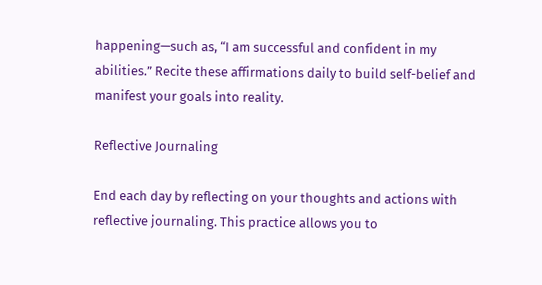happening—such as, “I am successful and confident in my abilities.” Recite these affirmations daily to build self-belief and manifest your goals into reality.

Reflective Journaling

End each day by reflecting on your thoughts and actions with reflective journaling. This practice allows you to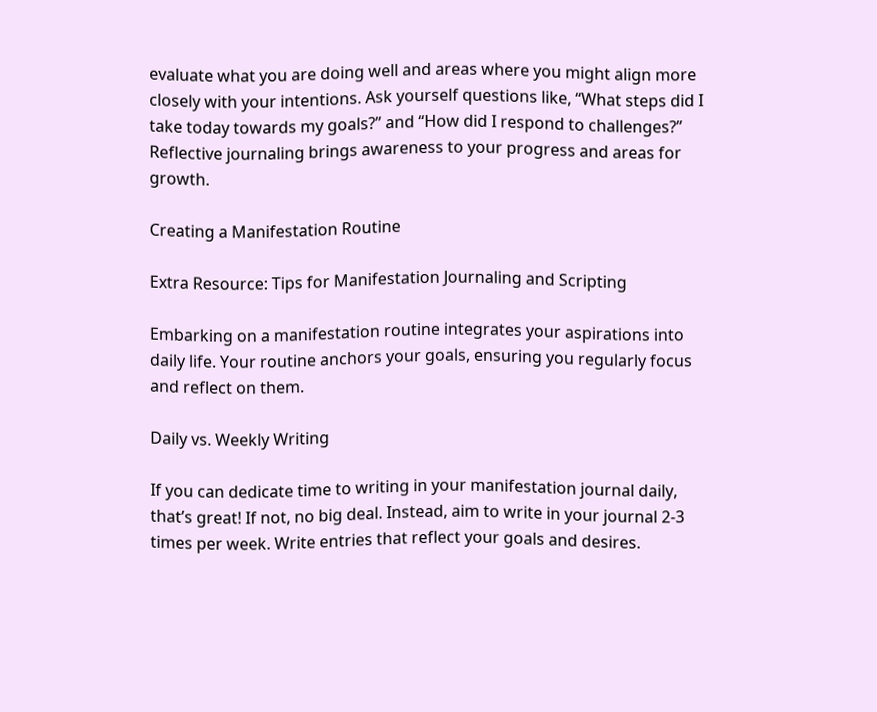evaluate what you are doing well and areas where you might align more closely with your intentions. Ask yourself questions like, “What steps did I take today towards my goals?” and “How did I respond to challenges?” Reflective journaling brings awareness to your progress and areas for growth.

Creating a Manifestation Routine

Extra Resource: Tips for Manifestation Journaling and Scripting

Embarking on a manifestation routine integrates your aspirations into daily life. Your routine anchors your goals, ensuring you regularly focus and reflect on them.

Daily vs. Weekly Writing

If you can dedicate time to writing in your manifestation journal daily, that’s great! If not, no big deal. Instead, aim to write in your journal 2-3 times per week. Write entries that reflect your goals and desires.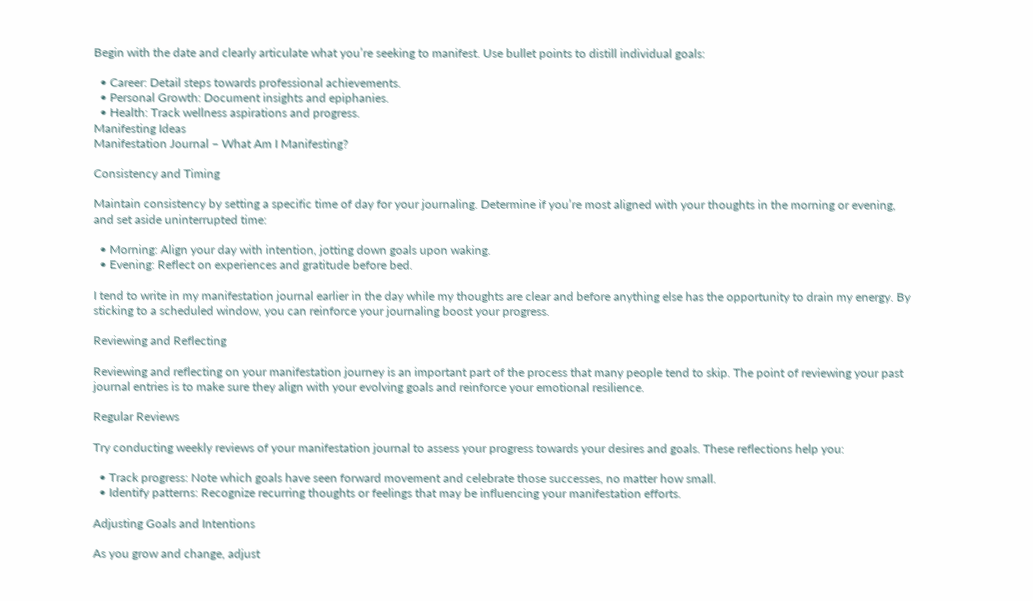Begin with the date and clearly articulate what you’re seeking to manifest. Use bullet points to distill individual goals:

  • Career: Detail steps towards professional achievements.
  • Personal Growth: Document insights and epiphanies.
  • Health: Track wellness aspirations and progress.
Manifesting Ideas
Manifestation Journal – What Am I Manifesting?

Consistency and Timing

Maintain consistency by setting a specific time of day for your journaling. Determine if you’re most aligned with your thoughts in the morning or evening, and set aside uninterrupted time:

  • Morning: Align your day with intention, jotting down goals upon waking.
  • Evening: Reflect on experiences and gratitude before bed.

I tend to write in my manifestation journal earlier in the day while my thoughts are clear and before anything else has the opportunity to drain my energy. By sticking to a scheduled window, you can reinforce your journaling boost your progress.

Reviewing and Reflecting

Reviewing and reflecting on your manifestation journey is an important part of the process that many people tend to skip. The point of reviewing your past journal entries is to make sure they align with your evolving goals and reinforce your emotional resilience.

Regular Reviews

Try conducting weekly reviews of your manifestation journal to assess your progress towards your desires and goals. These reflections help you:

  • Track progress: Note which goals have seen forward movement and celebrate those successes, no matter how small.
  • Identify patterns: Recognize recurring thoughts or feelings that may be influencing your manifestation efforts.

Adjusting Goals and Intentions

As you grow and change, adjust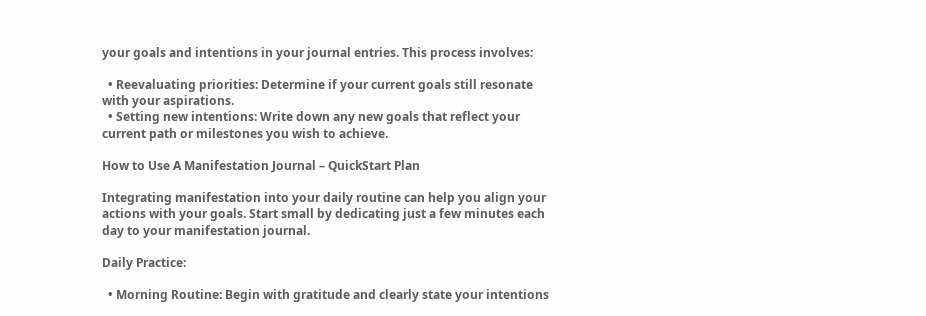your goals and intentions in your journal entries. This process involves:

  • Reevaluating priorities: Determine if your current goals still resonate with your aspirations.
  • Setting new intentions: Write down any new goals that reflect your current path or milestones you wish to achieve.

How to Use A Manifestation Journal – QuickStart Plan

Integrating manifestation into your daily routine can help you align your actions with your goals. Start small by dedicating just a few minutes each day to your manifestation journal.

Daily Practice:

  • Morning Routine: Begin with gratitude and clearly state your intentions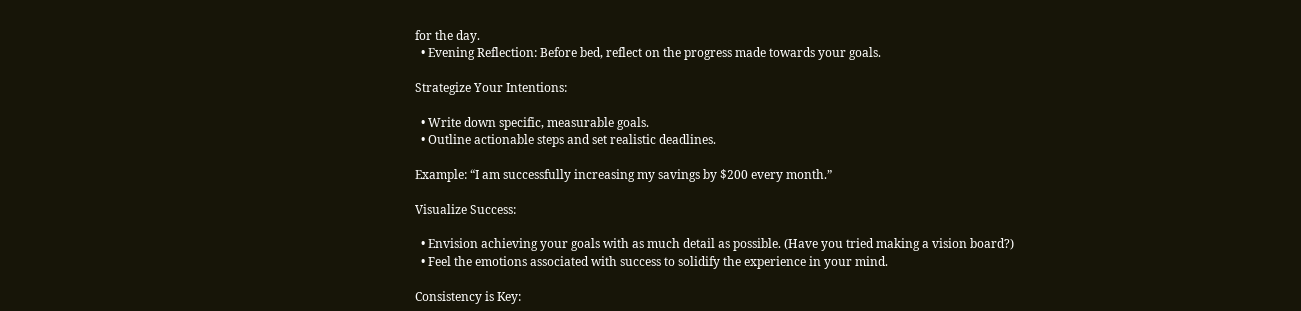for the day.
  • Evening Reflection: Before bed, reflect on the progress made towards your goals.

Strategize Your Intentions:

  • Write down specific, measurable goals.
  • Outline actionable steps and set realistic deadlines.

Example: “I am successfully increasing my savings by $200 every month.”

Visualize Success:

  • Envision achieving your goals with as much detail as possible. (Have you tried making a vision board?)
  • Feel the emotions associated with success to solidify the experience in your mind.

Consistency is Key: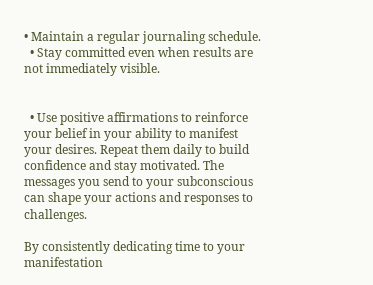• Maintain a regular journaling schedule.
  • Stay committed even when results are not immediately visible.


  • Use positive affirmations to reinforce your belief in your ability to manifest your desires. Repeat them daily to build confidence and stay motivated. The messages you send to your subconscious can shape your actions and responses to challenges.

By consistently dedicating time to your manifestation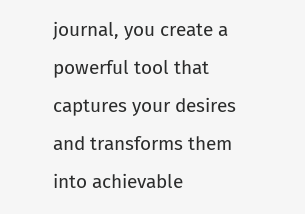journal, you create a powerful tool that captures your desires and transforms them into achievable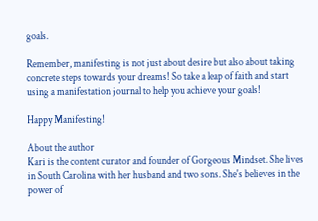goals.

Remember, manifesting is not just about desire but also about taking concrete steps towards your dreams! So take a leap of faith and start using a manifestation journal to help you achieve your goals!

Happy Manifesting!

About the author
Kari is the content curator and founder of Gorgeous Mindset. She lives in South Carolina with her husband and two sons. She's believes in the power of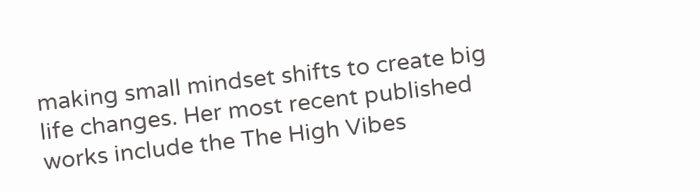making small mindset shifts to create big life changes. Her most recent published works include the The High Vibes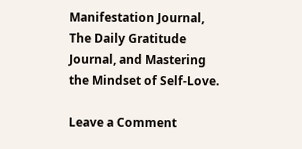Manifestation Journal, The Daily Gratitude Journal, and Mastering the Mindset of Self-Love.

Leave a Comment